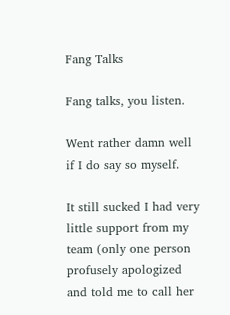Fang Talks

Fang talks, you listen.

Went rather damn well if I do say so myself.

It still sucked I had very little support from my team (only one person profusely apologized and told me to call her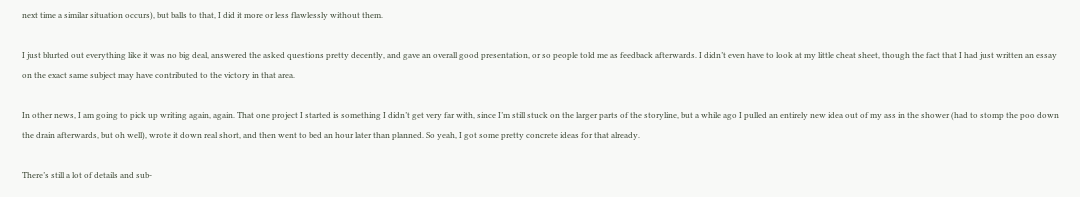next time a similar situation occurs), but balls to that, I did it more or less flawlessly without them.

I just blurted out everything like it was no big deal, answered the asked questions pretty decently, and gave an overall good presentation, or so people told me as feedback afterwards. I didn’t even have to look at my little cheat sheet, though the fact that I had just written an essay on the exact same subject may have contributed to the victory in that area.

In other news, I am going to pick up writing again, again. That one project I started is something I didn’t get very far with, since I’m still stuck on the larger parts of the storyline, but a while ago I pulled an entirely new idea out of my ass in the shower (had to stomp the poo down the drain afterwards, but oh well), wrote it down real short, and then went to bed an hour later than planned. So yeah, I got some pretty concrete ideas for that already.

There’s still a lot of details and sub-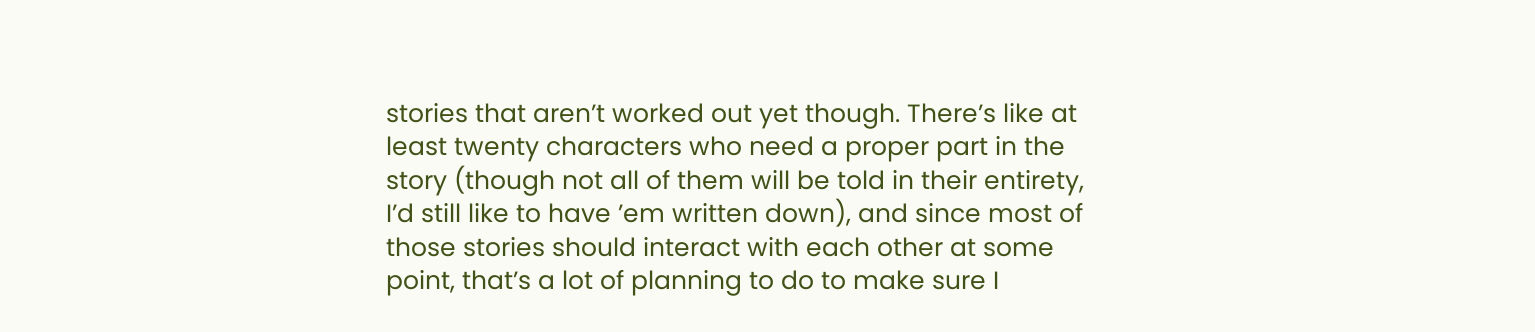stories that aren’t worked out yet though. There’s like at least twenty characters who need a proper part in the story (though not all of them will be told in their entirety, I’d still like to have ’em written down), and since most of those stories should interact with each other at some point, that’s a lot of planning to do to make sure I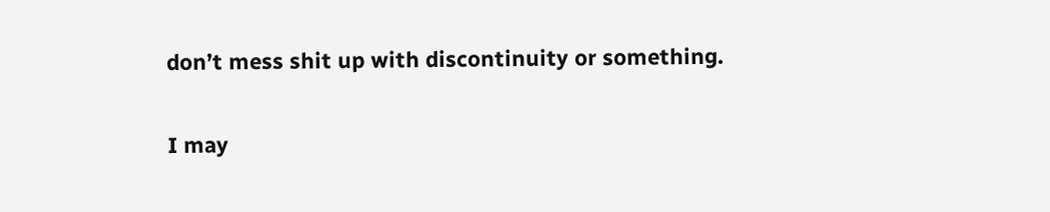don’t mess shit up with discontinuity or something.

I may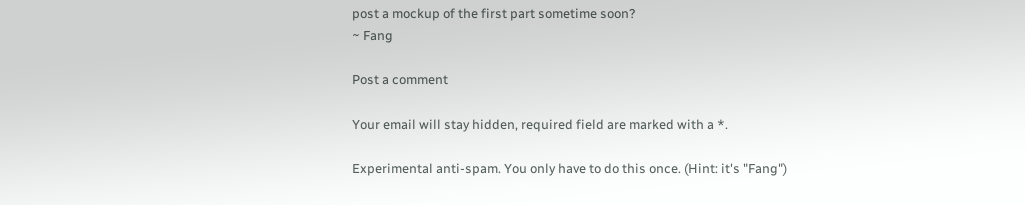post a mockup of the first part sometime soon?
~ Fang

Post a comment

Your email will stay hidden, required field are marked with a *.

Experimental anti-spam. You only have to do this once. (Hint: it's "Fang")